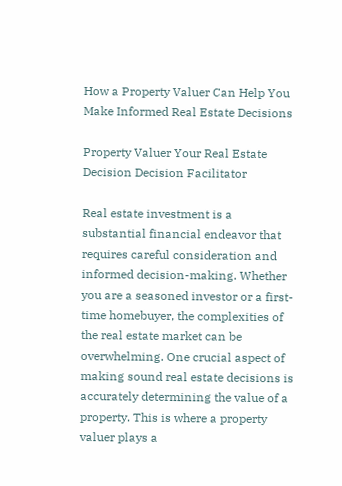How a Property Valuer Can Help You Make Informed Real Estate Decisions

Property Valuer Your Real Estate Decision Decision Facilitator

Real estate investment is a substantial financial endeavor that requires careful consideration and informed decision-making. Whether you are a seasoned investor or a first-time homebuyer, the complexities of the real estate market can be overwhelming. One crucial aspect of making sound real estate decisions is accurately determining the value of a property. This is where a property valuer plays a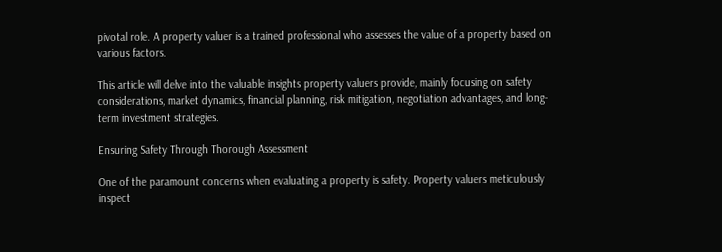pivotal role. A property valuer is a trained professional who assesses the value of a property based on various factors.

This article will delve into the valuable insights property valuers provide, mainly focusing on safety considerations, market dynamics, financial planning, risk mitigation, negotiation advantages, and long-term investment strategies.

Ensuring Safety Through Thorough Assessment

One of the paramount concerns when evaluating a property is safety. Property valuers meticulously inspect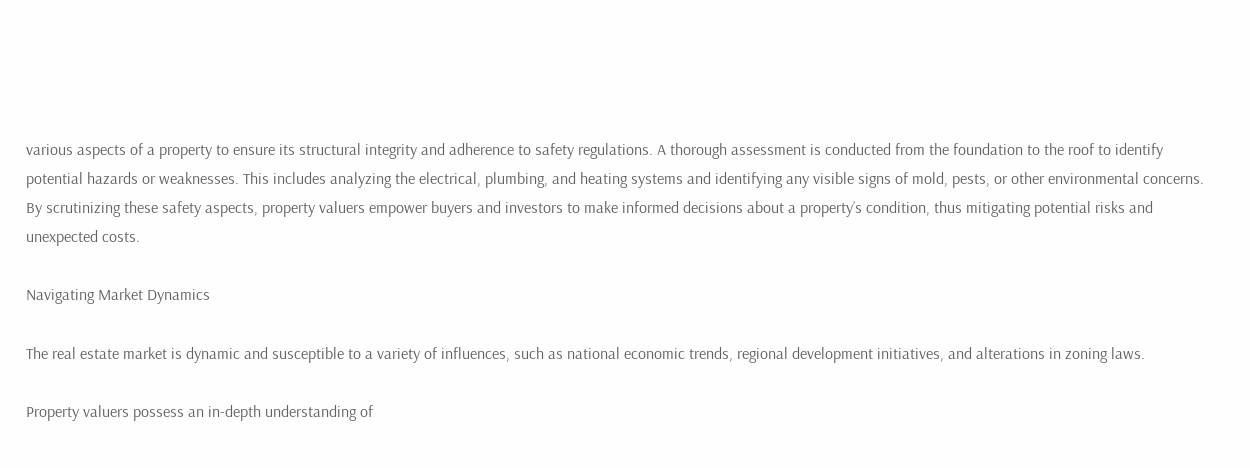various aspects of a property to ensure its structural integrity and adherence to safety regulations. A thorough assessment is conducted from the foundation to the roof to identify potential hazards or weaknesses. This includes analyzing the electrical, plumbing, and heating systems and identifying any visible signs of mold, pests, or other environmental concerns. By scrutinizing these safety aspects, property valuers empower buyers and investors to make informed decisions about a property’s condition, thus mitigating potential risks and unexpected costs.

Navigating Market Dynamics

The real estate market is dynamic and susceptible to a variety of influences, such as national economic trends, regional development initiatives, and alterations in zoning laws.

Property valuers possess an in-depth understanding of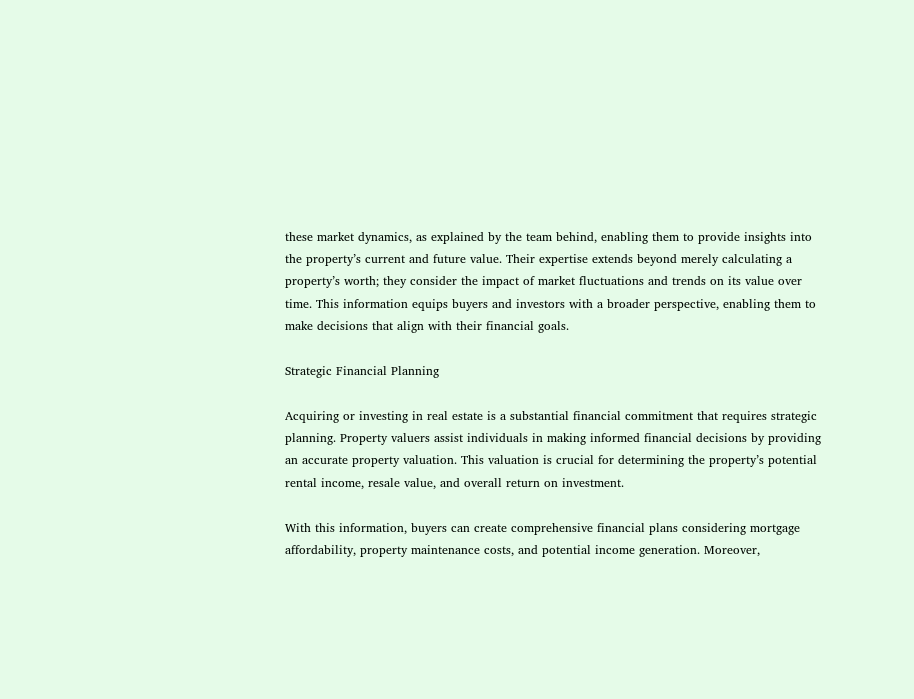these market dynamics, as explained by the team behind, enabling them to provide insights into the property’s current and future value. Their expertise extends beyond merely calculating a property’s worth; they consider the impact of market fluctuations and trends on its value over time. This information equips buyers and investors with a broader perspective, enabling them to make decisions that align with their financial goals.

Strategic Financial Planning

Acquiring or investing in real estate is a substantial financial commitment that requires strategic planning. Property valuers assist individuals in making informed financial decisions by providing an accurate property valuation. This valuation is crucial for determining the property’s potential rental income, resale value, and overall return on investment.

With this information, buyers can create comprehensive financial plans considering mortgage affordability, property maintenance costs, and potential income generation. Moreover,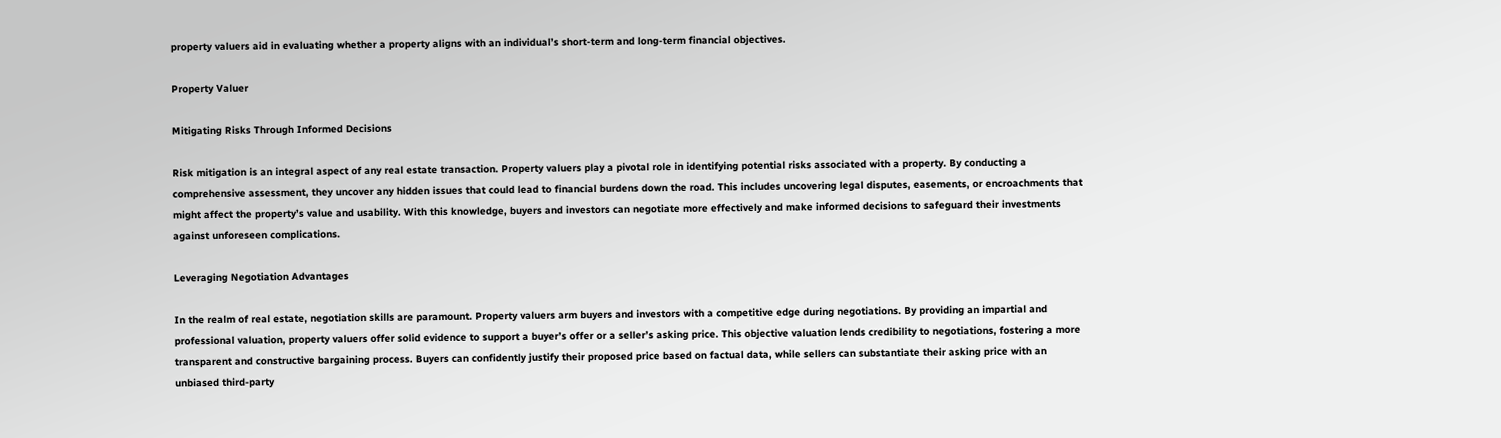property valuers aid in evaluating whether a property aligns with an individual’s short-term and long-term financial objectives.

Property Valuer

Mitigating Risks Through Informed Decisions

Risk mitigation is an integral aspect of any real estate transaction. Property valuers play a pivotal role in identifying potential risks associated with a property. By conducting a comprehensive assessment, they uncover any hidden issues that could lead to financial burdens down the road. This includes uncovering legal disputes, easements, or encroachments that might affect the property’s value and usability. With this knowledge, buyers and investors can negotiate more effectively and make informed decisions to safeguard their investments against unforeseen complications.

Leveraging Negotiation Advantages

In the realm of real estate, negotiation skills are paramount. Property valuers arm buyers and investors with a competitive edge during negotiations. By providing an impartial and professional valuation, property valuers offer solid evidence to support a buyer’s offer or a seller’s asking price. This objective valuation lends credibility to negotiations, fostering a more transparent and constructive bargaining process. Buyers can confidently justify their proposed price based on factual data, while sellers can substantiate their asking price with an unbiased third-party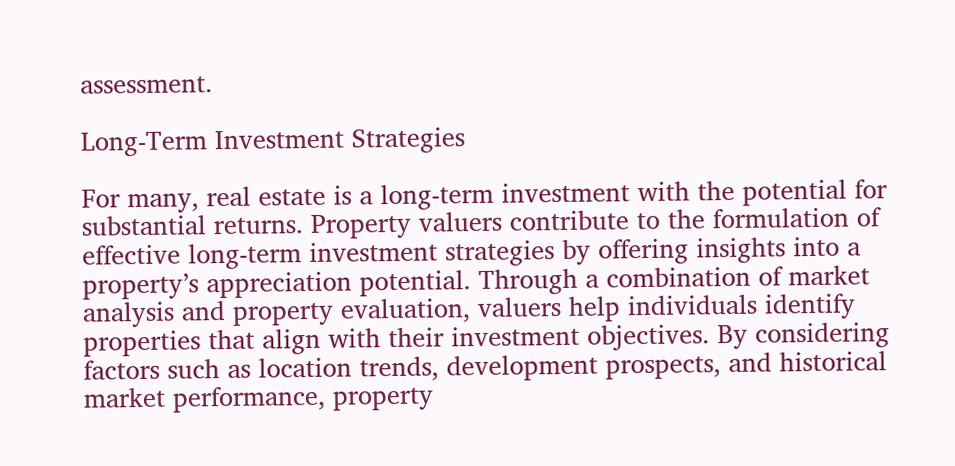assessment.

Long-Term Investment Strategies

For many, real estate is a long-term investment with the potential for substantial returns. Property valuers contribute to the formulation of effective long-term investment strategies by offering insights into a property’s appreciation potential. Through a combination of market analysis and property evaluation, valuers help individuals identify properties that align with their investment objectives. By considering factors such as location trends, development prospects, and historical market performance, property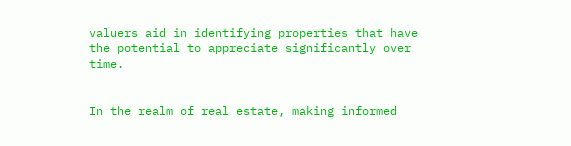valuers aid in identifying properties that have the potential to appreciate significantly over time.


In the realm of real estate, making informed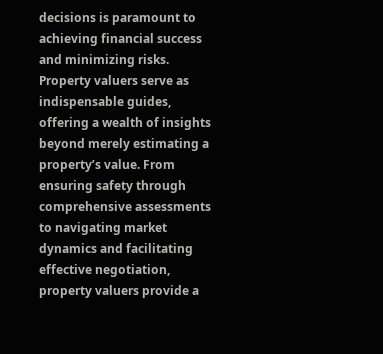decisions is paramount to achieving financial success and minimizing risks. Property valuers serve as indispensable guides, offering a wealth of insights beyond merely estimating a property’s value. From ensuring safety through comprehensive assessments to navigating market dynamics and facilitating effective negotiation, property valuers provide a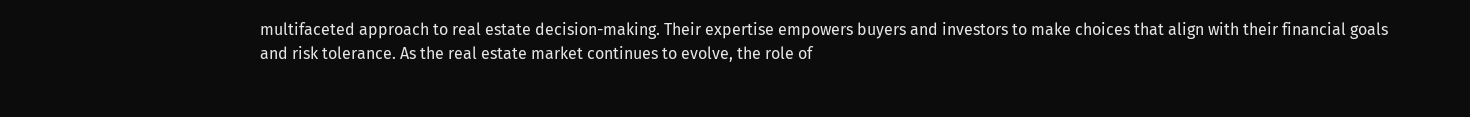multifaceted approach to real estate decision-making. Their expertise empowers buyers and investors to make choices that align with their financial goals and risk tolerance. As the real estate market continues to evolve, the role of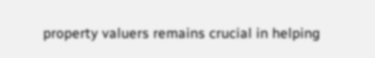property valuers remains crucial in helping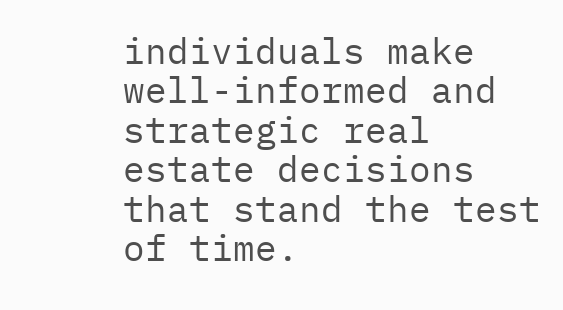individuals make well-informed and strategic real estate decisions that stand the test of time.